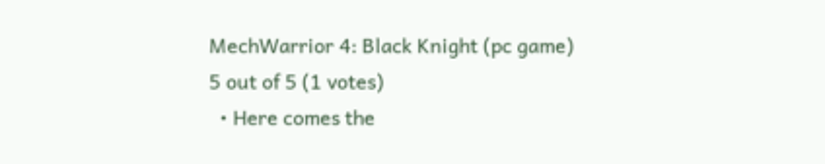MechWarrior 4: Black Knight (pc game)
5 out of 5 (1 votes)
  • Here comes the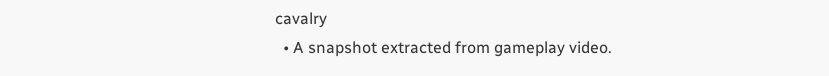cavalry
  • A snapshot extracted from gameplay video.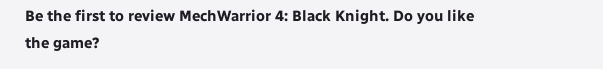Be the first to review MechWarrior 4: Black Knight. Do you like the game?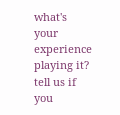what's your experience playing it? tell us if you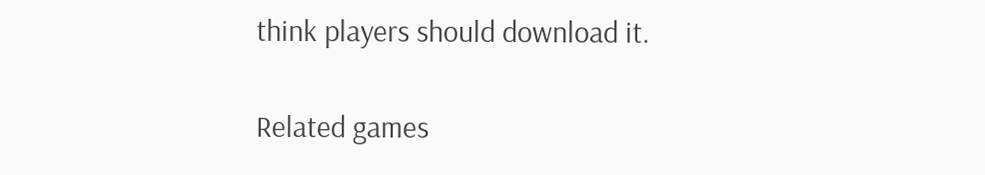think players should download it.

Related games